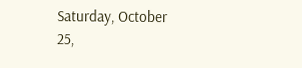Saturday, October 25,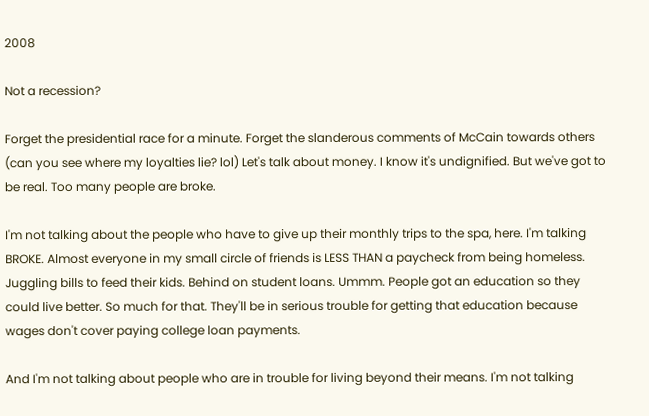2008

Not a recession?

Forget the presidential race for a minute. Forget the slanderous comments of McCain towards others (can you see where my loyalties lie? lol) Let's talk about money. I know it's undignified. But we've got to be real. Too many people are broke.

I'm not talking about the people who have to give up their monthly trips to the spa, here. I'm talking BROKE. Almost everyone in my small circle of friends is LESS THAN a paycheck from being homeless. Juggling bills to feed their kids. Behind on student loans. Ummm. People got an education so they could live better. So much for that. They'll be in serious trouble for getting that education because wages don't cover paying college loan payments.

And I'm not talking about people who are in trouble for living beyond their means. I'm not talking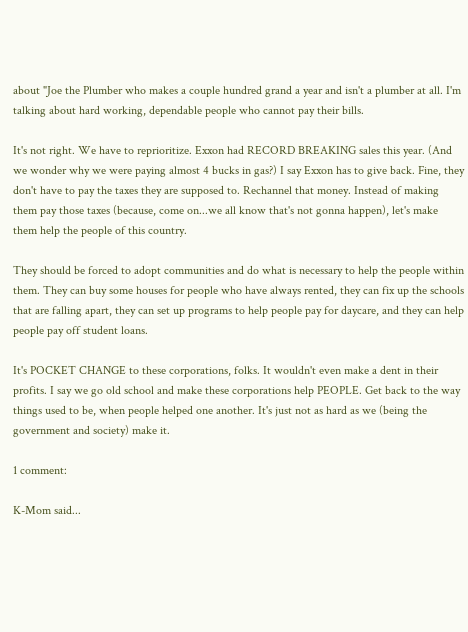about "Joe the Plumber who makes a couple hundred grand a year and isn't a plumber at all. I'm talking about hard working, dependable people who cannot pay their bills.

It's not right. We have to reprioritize. Exxon had RECORD BREAKING sales this year. (And we wonder why we were paying almost 4 bucks in gas?) I say Exxon has to give back. Fine, they don't have to pay the taxes they are supposed to. Rechannel that money. Instead of making them pay those taxes (because, come on...we all know that's not gonna happen), let's make them help the people of this country.

They should be forced to adopt communities and do what is necessary to help the people within them. They can buy some houses for people who have always rented, they can fix up the schools that are falling apart, they can set up programs to help people pay for daycare, and they can help people pay off student loans.

It's POCKET CHANGE to these corporations, folks. It wouldn't even make a dent in their profits. I say we go old school and make these corporations help PEOPLE. Get back to the way things used to be, when people helped one another. It's just not as hard as we (being the government and society) make it.

1 comment:

K-Mom said...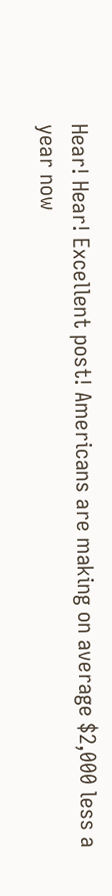Hear! Hear! Excellent post! Americans are making on average $2,000 less a year now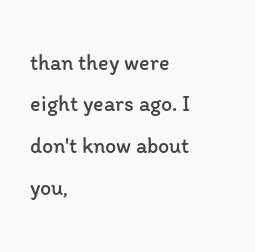than they were eight years ago. I don't know about you,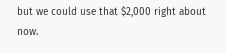but we could use that $2,000 right about now.